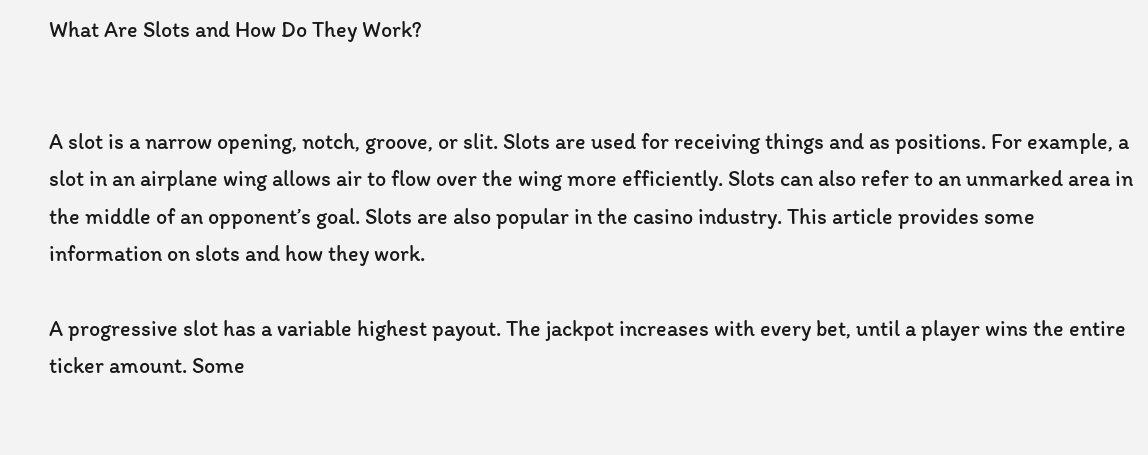What Are Slots and How Do They Work?


A slot is a narrow opening, notch, groove, or slit. Slots are used for receiving things and as positions. For example, a slot in an airplane wing allows air to flow over the wing more efficiently. Slots can also refer to an unmarked area in the middle of an opponent’s goal. Slots are also popular in the casino industry. This article provides some information on slots and how they work.

A progressive slot has a variable highest payout. The jackpot increases with every bet, until a player wins the entire ticker amount. Some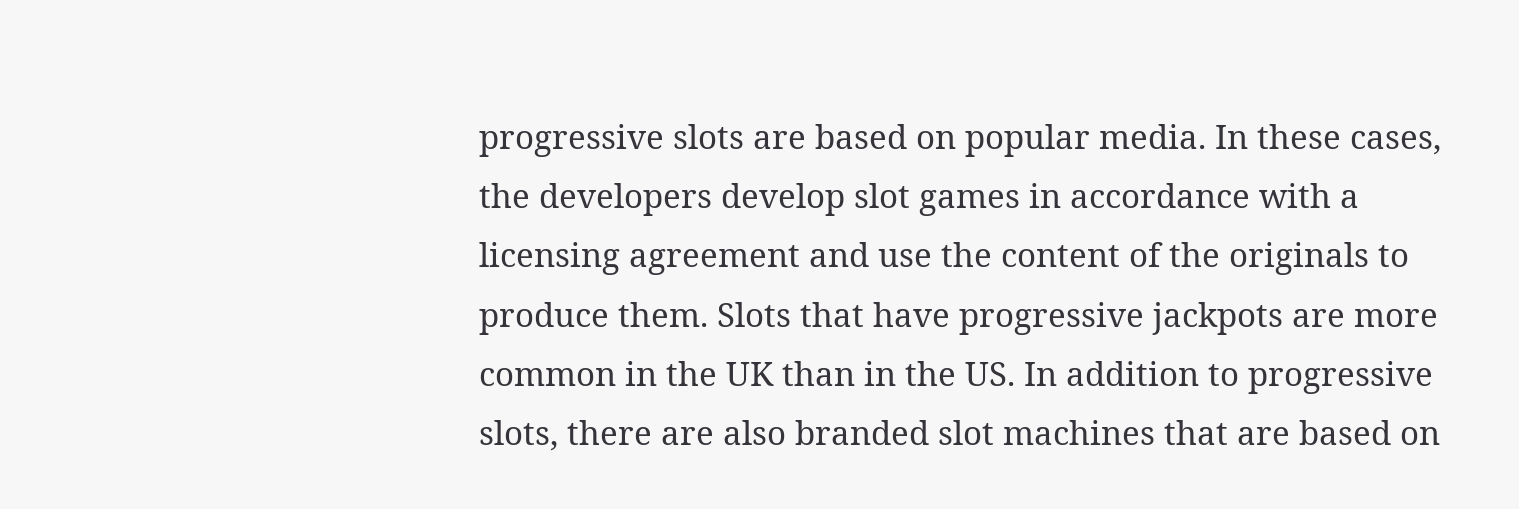progressive slots are based on popular media. In these cases, the developers develop slot games in accordance with a licensing agreement and use the content of the originals to produce them. Slots that have progressive jackpots are more common in the UK than in the US. In addition to progressive slots, there are also branded slot machines that are based on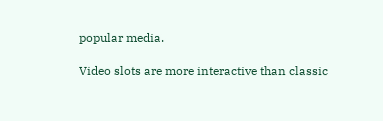popular media.

Video slots are more interactive than classic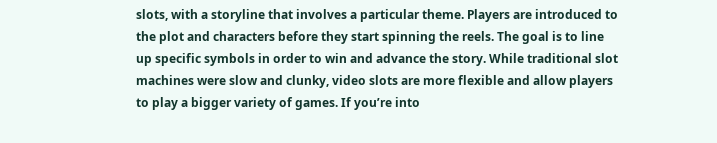slots, with a storyline that involves a particular theme. Players are introduced to the plot and characters before they start spinning the reels. The goal is to line up specific symbols in order to win and advance the story. While traditional slot machines were slow and clunky, video slots are more flexible and allow players to play a bigger variety of games. If you’re into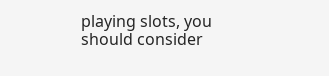playing slots, you should consider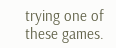trying one of these games.